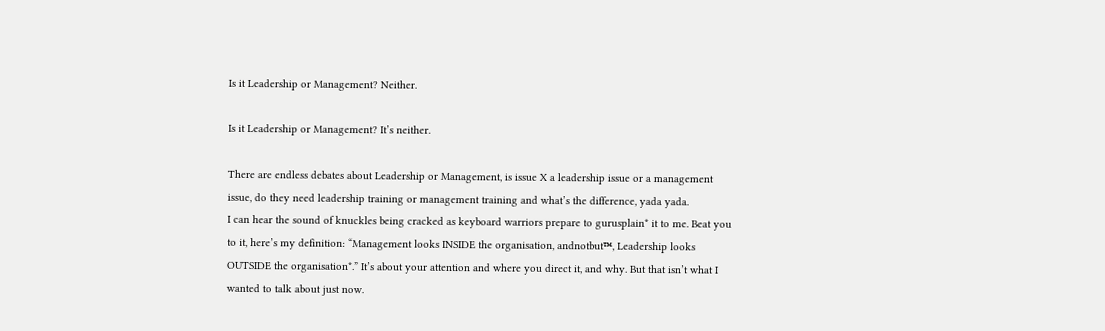Is it Leadership or Management? Neither.

Is it Leadership or Management? It’s neither.

There are endless debates about Leadership or Management, is issue X a leadership issue or a management issue, do they need leadership training or management training and what’s the difference, yada yada.
I can hear the sound of knuckles being cracked as keyboard warriors prepare to gurusplain* it to me. Beat you to it, here’s my definition: “Management looks INSIDE the organisation, andnotbut™, Leadership looks OUTSIDE the organisation*.” It’s about your attention and where you direct it, and why. But that isn’t what I wanted to talk about just now.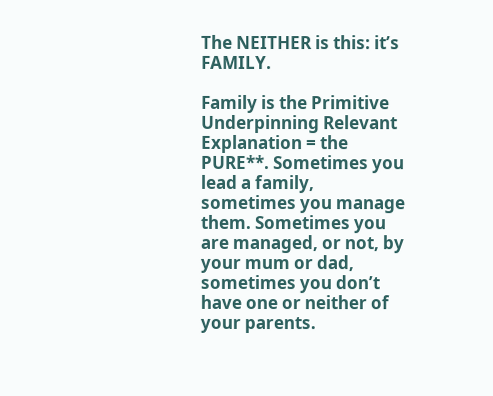The NEITHER is this: it’s FAMILY.

Family is the Primitive Underpinning Relevant Explanation = the PURE**. Sometimes you lead a family, sometimes you manage them. Sometimes you are managed, or not, by your mum or dad, sometimes you don’t have one or neither of your parents.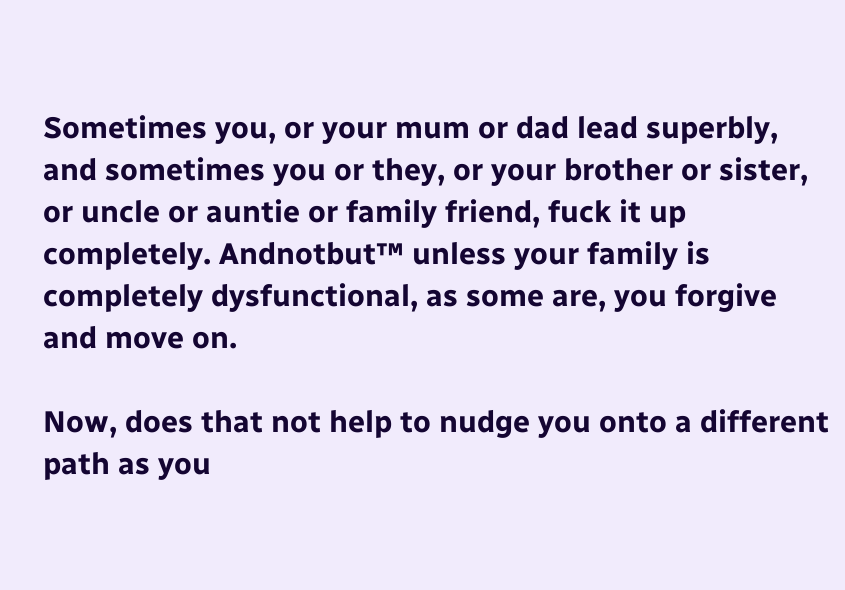Sometimes you, or your mum or dad lead superbly, and sometimes you or they, or your brother or sister, or uncle or auntie or family friend, fuck it up completely. Andnotbut™ unless your family is completely dysfunctional, as some are, you forgive and move on.

Now, does that not help to nudge you onto a different path as you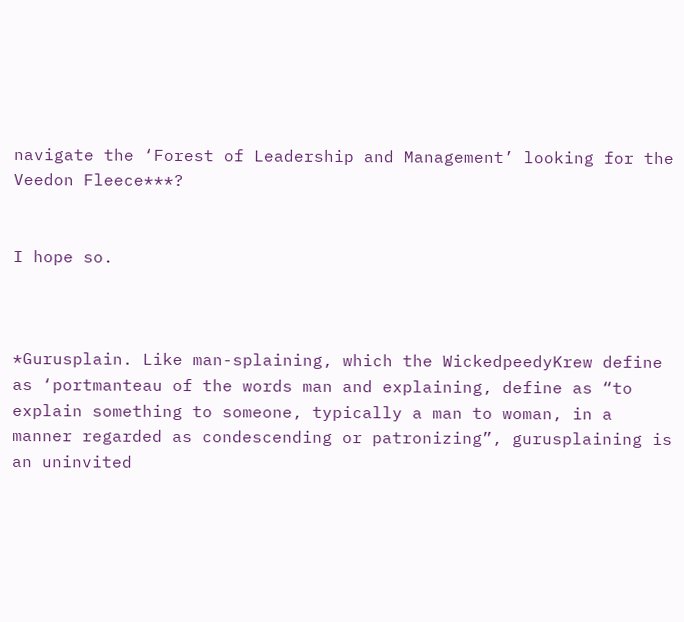navigate the ‘Forest of Leadership and Management’ looking for the Veedon Fleece***?


I hope so.



*Gurusplain. Like man-splaining, which the WickedpeedyKrew define as ‘portmanteau of the words man and explaining, define as “to explain something to someone, typically a man to woman, in a manner regarded as condescending or patronizing”, gurusplaining is an uninvited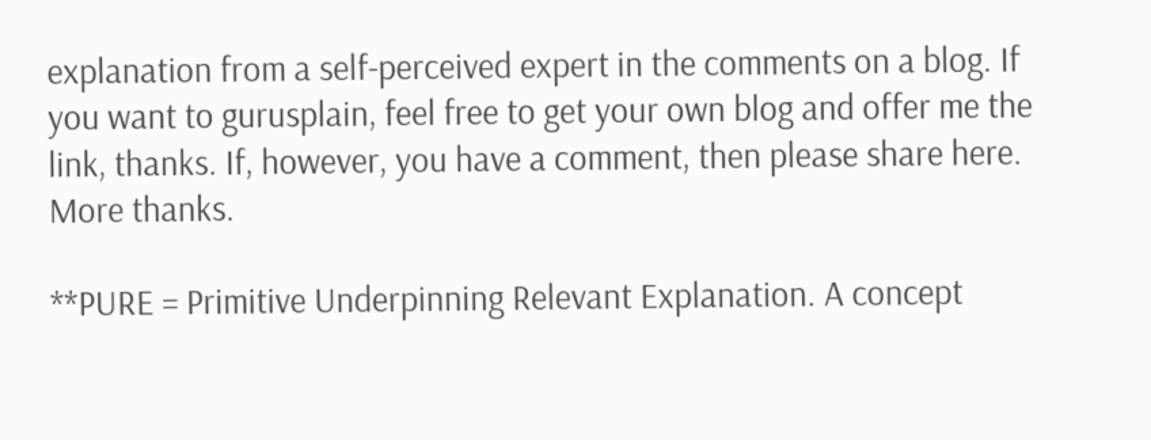explanation from a self-perceived expert in the comments on a blog. If you want to gurusplain, feel free to get your own blog and offer me the link, thanks. If, however, you have a comment, then please share here. More thanks.

**PURE = Primitive Underpinning Relevant Explanation. A concept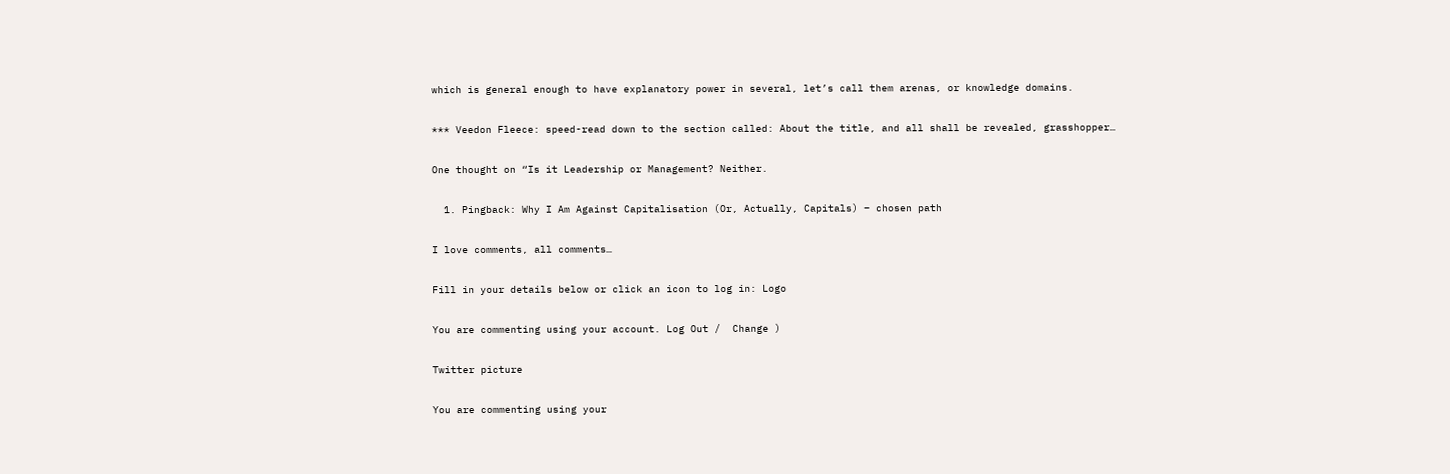which is general enough to have explanatory power in several, let’s call them arenas, or knowledge domains.

*** Veedon Fleece: speed-read down to the section called: About the title, and all shall be revealed, grasshopper…

One thought on “Is it Leadership or Management? Neither.

  1. Pingback: Why I Am Against Capitalisation (Or, Actually, Capitals) – chosen path

I love comments, all comments…

Fill in your details below or click an icon to log in: Logo

You are commenting using your account. Log Out /  Change )

Twitter picture

You are commenting using your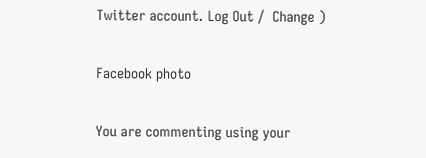Twitter account. Log Out /  Change )

Facebook photo

You are commenting using your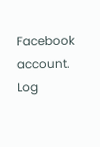Facebook account. Log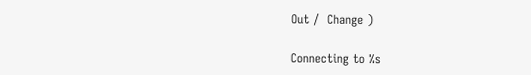Out /  Change )

Connecting to %s